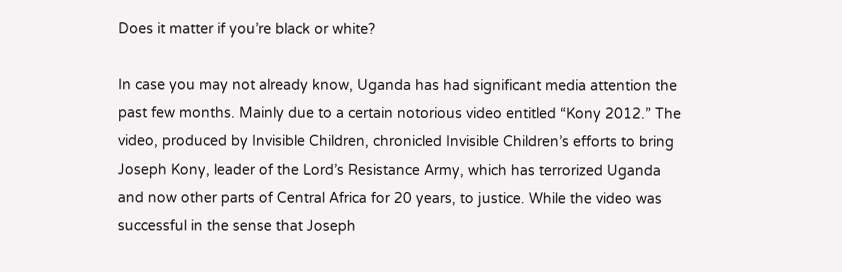Does it matter if you’re black or white?

In case you may not already know, Uganda has had significant media attention the past few months. Mainly due to a certain notorious video entitled “Kony 2012.” The video, produced by Invisible Children, chronicled Invisible Children’s efforts to bring Joseph Kony, leader of the Lord’s Resistance Army, which has terrorized Uganda and now other parts of Central Africa for 20 years, to justice. While the video was successful in the sense that Joseph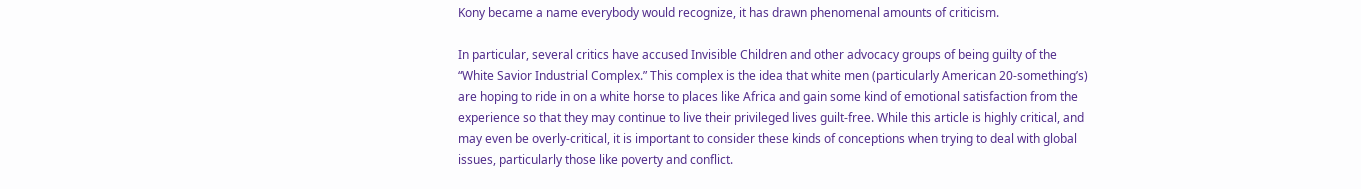Kony became a name everybody would recognize, it has drawn phenomenal amounts of criticism.

In particular, several critics have accused Invisible Children and other advocacy groups of being guilty of the “White Savior Industrial Complex.” This complex is the idea that white men (particularly American 20-something’s) are hoping to ride in on a white horse to places like Africa and gain some kind of emotional satisfaction from the experience so that they may continue to live their privileged lives guilt-free. While this article is highly critical, and may even be overly-critical, it is important to consider these kinds of conceptions when trying to deal with global issues, particularly those like poverty and conflict.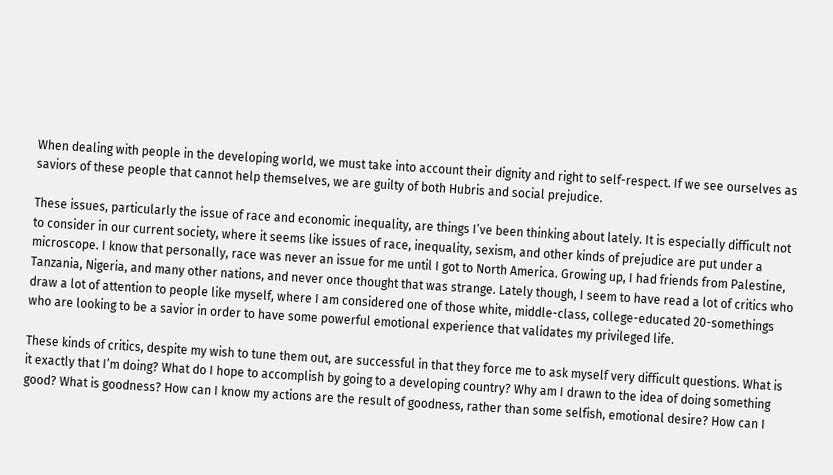When dealing with people in the developing world, we must take into account their dignity and right to self-respect. If we see ourselves as saviors of these people that cannot help themselves, we are guilty of both Hubris and social prejudice.

These issues, particularly the issue of race and economic inequality, are things I’ve been thinking about lately. It is especially difficult not to consider in our current society, where it seems like issues of race, inequality, sexism, and other kinds of prejudice are put under a microscope. I know that personally, race was never an issue for me until I got to North America. Growing up, I had friends from Palestine, Tanzania, Nigeria, and many other nations, and never once thought that was strange. Lately though, I seem to have read a lot of critics who draw a lot of attention to people like myself, where I am considered one of those white, middle-class, college-educated 20-somethings who are looking to be a savior in order to have some powerful emotional experience that validates my privileged life.

These kinds of critics, despite my wish to tune them out, are successful in that they force me to ask myself very difficult questions. What is it exactly that I’m doing? What do I hope to accomplish by going to a developing country? Why am I drawn to the idea of doing something good? What is goodness? How can I know my actions are the result of goodness, rather than some selfish, emotional desire? How can I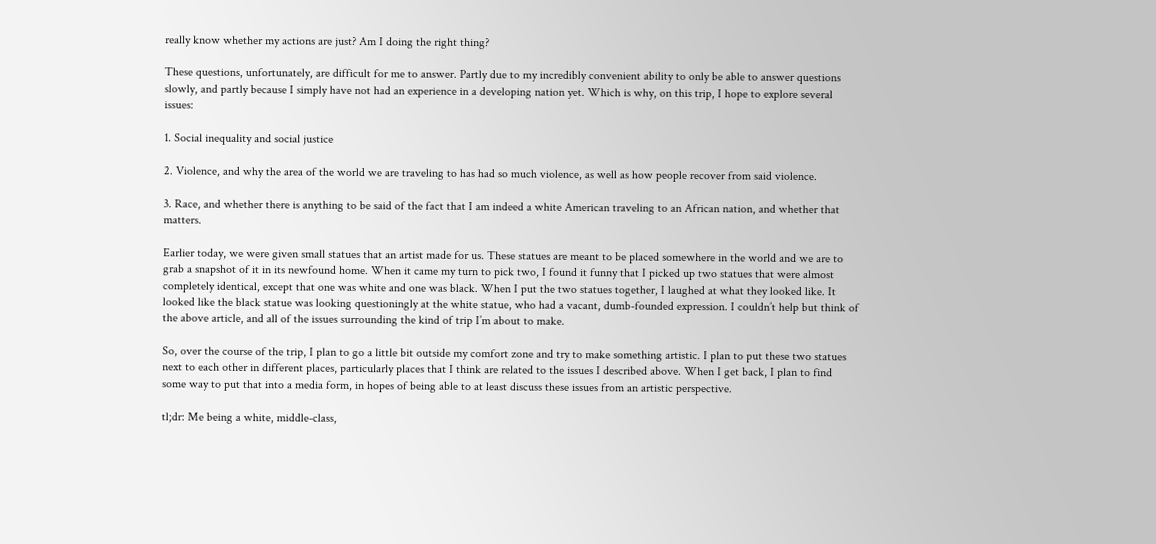really know whether my actions are just? Am I doing the right thing?

These questions, unfortunately, are difficult for me to answer. Partly due to my incredibly convenient ability to only be able to answer questions slowly, and partly because I simply have not had an experience in a developing nation yet. Which is why, on this trip, I hope to explore several issues:

1. Social inequality and social justice

2. Violence, and why the area of the world we are traveling to has had so much violence, as well as how people recover from said violence.

3. Race, and whether there is anything to be said of the fact that I am indeed a white American traveling to an African nation, and whether that matters.

Earlier today, we were given small statues that an artist made for us. These statues are meant to be placed somewhere in the world and we are to grab a snapshot of it in its newfound home. When it came my turn to pick two, I found it funny that I picked up two statues that were almost completely identical, except that one was white and one was black. When I put the two statues together, I laughed at what they looked like. It looked like the black statue was looking questioningly at the white statue, who had a vacant, dumb-founded expression. I couldn’t help but think of the above article, and all of the issues surrounding the kind of trip I’m about to make.

So, over the course of the trip, I plan to go a little bit outside my comfort zone and try to make something artistic. I plan to put these two statues next to each other in different places, particularly places that I think are related to the issues I described above. When I get back, I plan to find some way to put that into a media form, in hopes of being able to at least discuss these issues from an artistic perspective.

tl;dr: Me being a white, middle-class,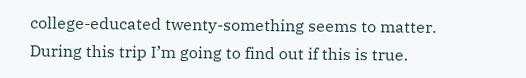college-educated twenty-something seems to matter. During this trip I’m going to find out if this is true.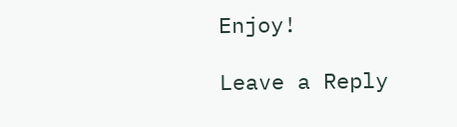Enjoy!

Leave a Reply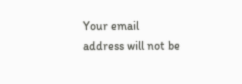Your email address will not be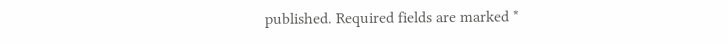published. Required fields are marked *